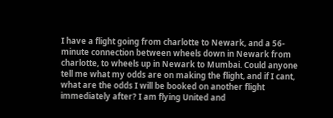I have a flight going from charlotte to Newark, and a 56-minute connection between wheels down in Newark from charlotte, to wheels up in Newark to Mumbai. Could anyone tell me what my odds are on making the flight, and if I cant, what are the odds I will be booked on another flight immediately after? I am flying United and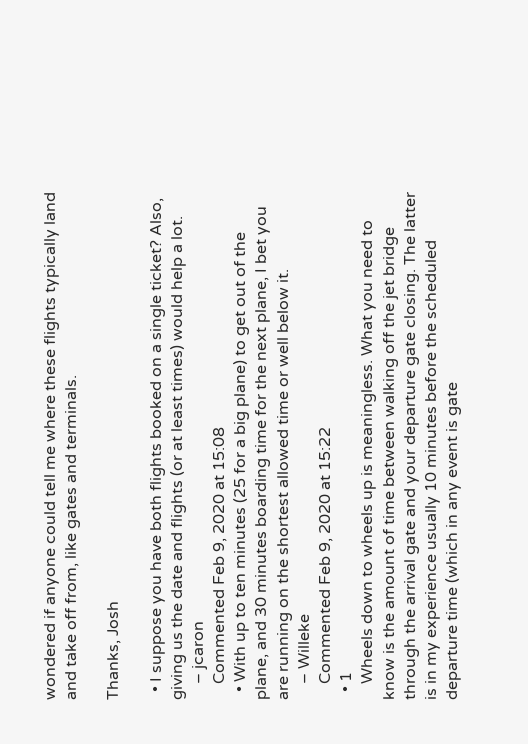wondered if anyone could tell me where these flights typically land and take off from, like gates and terminals.

Thanks, Josh

  • I suppose you have both flights booked on a single ticket? Also, giving us the date and flights (or at least times) would help a lot.
    – jcaron
    Commented Feb 9, 2020 at 15:08
  • With up to ten minutes (25 for a big plane) to get out of the plane, and 30 minutes boarding time for the next plane, I bet you are running on the shortest allowed time or well below it.
    – Willeke
    Commented Feb 9, 2020 at 15:22
  • 1
    Wheels down to wheels up is meaningless. What you need to know is the amount of time between walking off the jet bridge through the arrival gate and your departure gate closing. The latter is in my experience usually 10 minutes before the scheduled departure time (which in any event is gate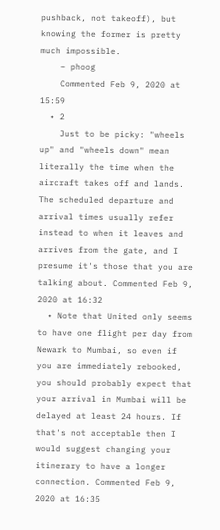pushback, not takeoff), but knowing the former is pretty much impossible.
    – phoog
    Commented Feb 9, 2020 at 15:59
  • 2
    Just to be picky: "wheels up" and "wheels down" mean literally the time when the aircraft takes off and lands. The scheduled departure and arrival times usually refer instead to when it leaves and arrives from the gate, and I presume it's those that you are talking about. Commented Feb 9, 2020 at 16:32
  • Note that United only seems to have one flight per day from Newark to Mumbai, so even if you are immediately rebooked, you should probably expect that your arrival in Mumbai will be delayed at least 24 hours. If that's not acceptable then I would suggest changing your itinerary to have a longer connection. Commented Feb 9, 2020 at 16:35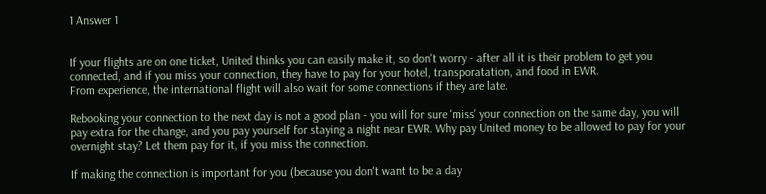1 Answer 1


If your flights are on one ticket, United thinks you can easily make it, so don't worry - after all it is their problem to get you connected, and if you miss your connection, they have to pay for your hotel, transporatation, and food in EWR.
From experience, the international flight will also wait for some connections if they are late.

Rebooking your connection to the next day is not a good plan - you will for sure 'miss' your connection on the same day, you will pay extra for the change, and you pay yourself for staying a night near EWR. Why pay United money to be allowed to pay for your overnight stay? Let them pay for it, if you miss the connection.

If making the connection is important for you (because you don't want to be a day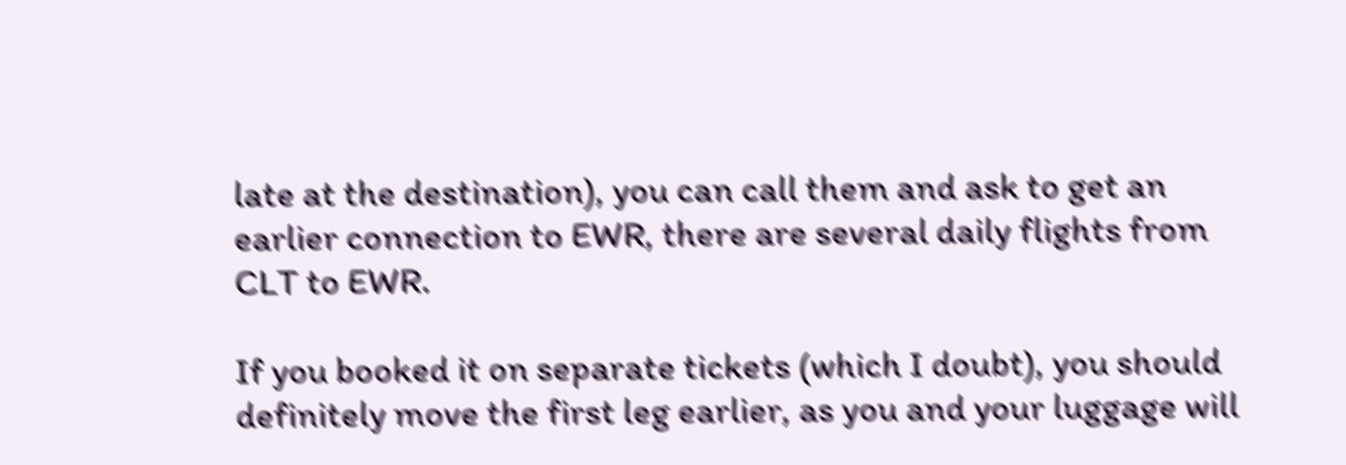late at the destination), you can call them and ask to get an earlier connection to EWR, there are several daily flights from CLT to EWR.

If you booked it on separate tickets (which I doubt), you should definitely move the first leg earlier, as you and your luggage will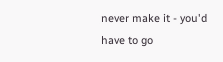never make it - you'd have to go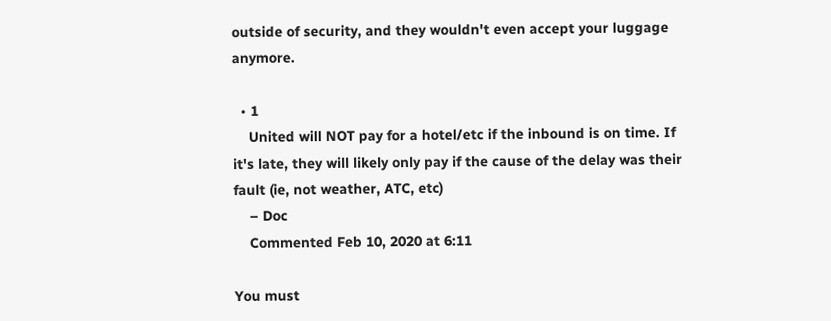outside of security, and they wouldn't even accept your luggage anymore.

  • 1
    United will NOT pay for a hotel/etc if the inbound is on time. If it's late, they will likely only pay if the cause of the delay was their fault (ie, not weather, ATC, etc)
    – Doc
    Commented Feb 10, 2020 at 6:11

You must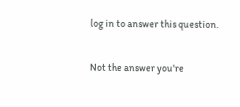log in to answer this question.

Not the answer you're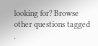looking for? Browse other questions tagged .